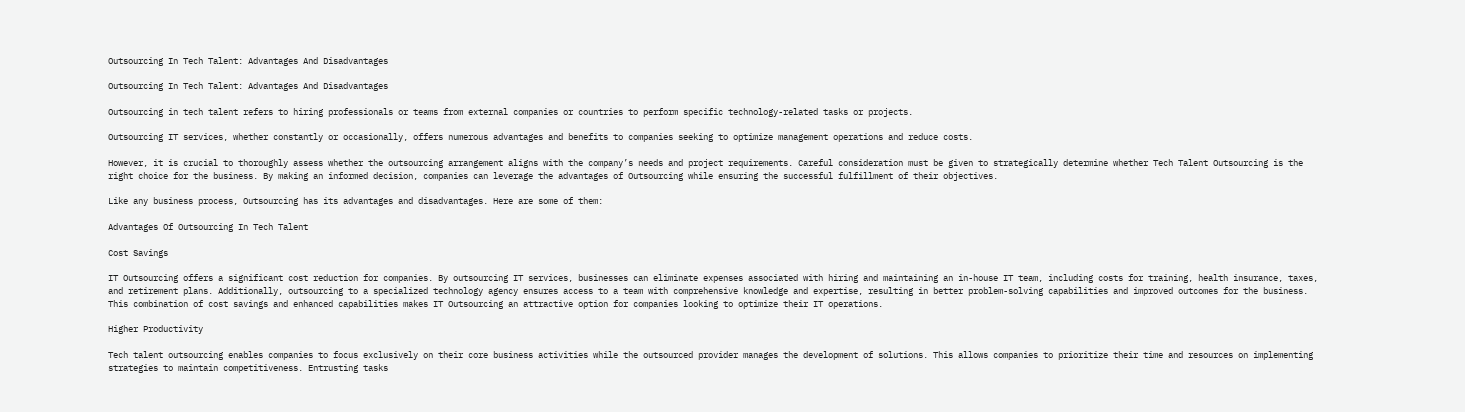Outsourcing In Tech Talent: Advantages And Disadvantages

Outsourcing In Tech Talent: Advantages And Disadvantages

Outsourcing in tech talent refers to hiring professionals or teams from external companies or countries to perform specific technology-related tasks or projects.

Outsourcing IT services, whether constantly or occasionally, offers numerous advantages and benefits to companies seeking to optimize management operations and reduce costs.

However, it is crucial to thoroughly assess whether the outsourcing arrangement aligns with the company’s needs and project requirements. Careful consideration must be given to strategically determine whether Tech Talent Outsourcing is the right choice for the business. By making an informed decision, companies can leverage the advantages of Outsourcing while ensuring the successful fulfillment of their objectives.

Like any business process, Outsourcing has its advantages and disadvantages. Here are some of them:

Advantages Of Outsourcing In Tech Talent

Cost Savings

IT Outsourcing offers a significant cost reduction for companies. By outsourcing IT services, businesses can eliminate expenses associated with hiring and maintaining an in-house IT team, including costs for training, health insurance, taxes, and retirement plans. Additionally, outsourcing to a specialized technology agency ensures access to a team with comprehensive knowledge and expertise, resulting in better problem-solving capabilities and improved outcomes for the business. This combination of cost savings and enhanced capabilities makes IT Outsourcing an attractive option for companies looking to optimize their IT operations.

Higher Productivity

Tech talent outsourcing enables companies to focus exclusively on their core business activities while the outsourced provider manages the development of solutions. This allows companies to prioritize their time and resources on implementing strategies to maintain competitiveness. Entrusting tasks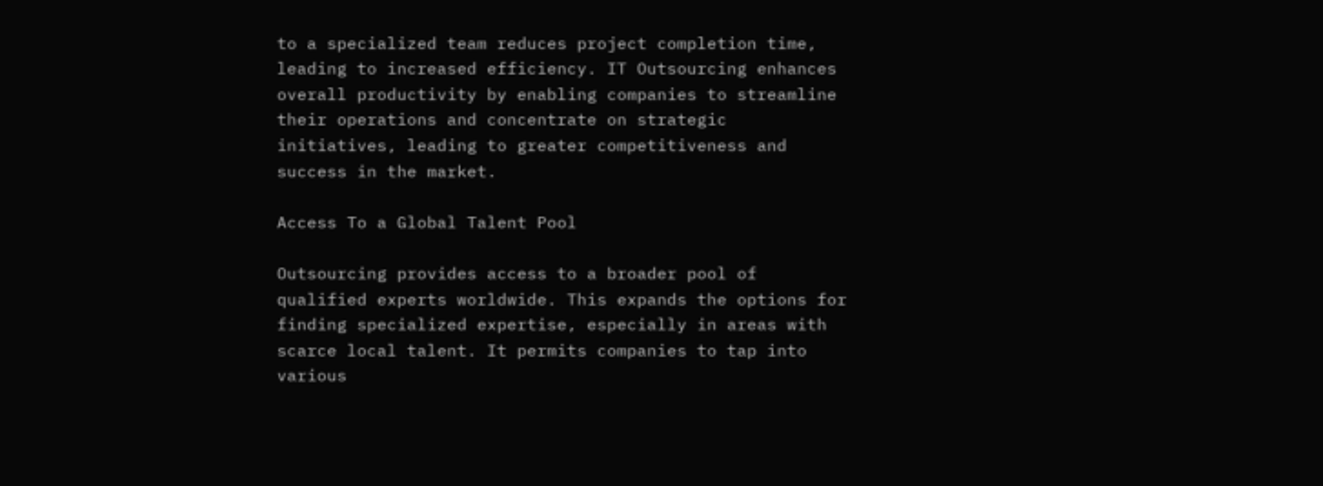to a specialized team reduces project completion time, leading to increased efficiency. IT Outsourcing enhances overall productivity by enabling companies to streamline their operations and concentrate on strategic initiatives, leading to greater competitiveness and success in the market.

Access To a Global Talent Pool

Outsourcing provides access to a broader pool of qualified experts worldwide. This expands the options for finding specialized expertise, especially in areas with scarce local talent. It permits companies to tap into various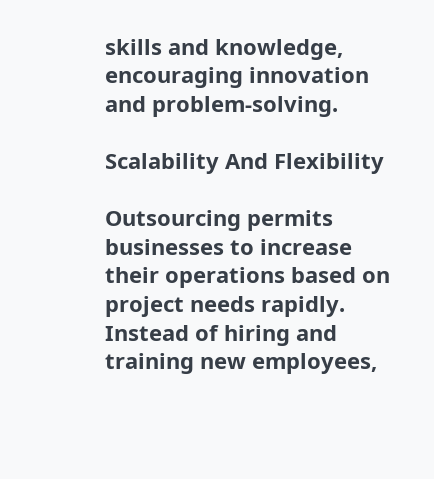skills and knowledge, encouraging innovation and problem-solving.

Scalability And Flexibility

Outsourcing permits businesses to increase their operations based on project needs rapidly. Instead of hiring and training new employees,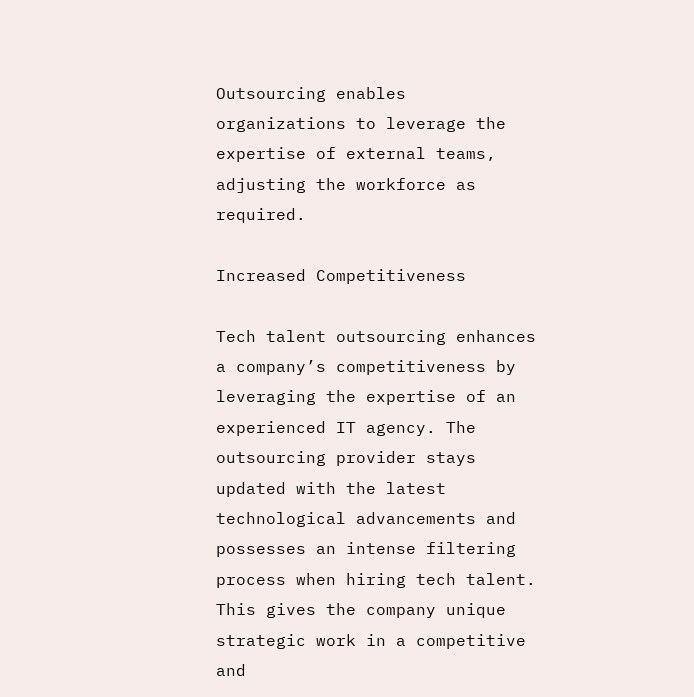Outsourcing enables organizations to leverage the expertise of external teams, adjusting the workforce as required.

Increased Competitiveness

Tech talent outsourcing enhances a company’s competitiveness by leveraging the expertise of an experienced IT agency. The outsourcing provider stays updated with the latest technological advancements and possesses an intense filtering process when hiring tech talent. This gives the company unique strategic work in a competitive and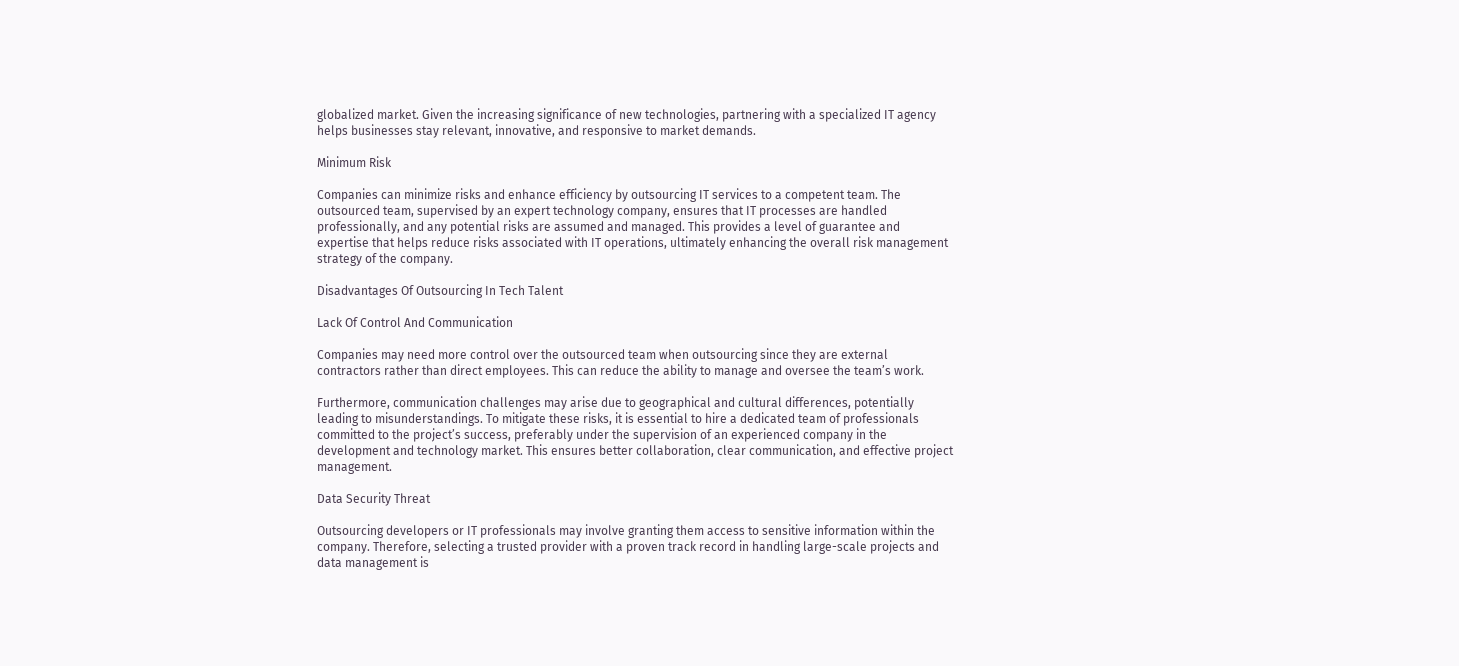globalized market. Given the increasing significance of new technologies, partnering with a specialized IT agency helps businesses stay relevant, innovative, and responsive to market demands.

Minimum Risk

Companies can minimize risks and enhance efficiency by outsourcing IT services to a competent team. The outsourced team, supervised by an expert technology company, ensures that IT processes are handled professionally, and any potential risks are assumed and managed. This provides a level of guarantee and expertise that helps reduce risks associated with IT operations, ultimately enhancing the overall risk management strategy of the company.

Disadvantages Of Outsourcing In Tech Talent

Lack Of Control And Communication

Companies may need more control over the outsourced team when outsourcing since they are external contractors rather than direct employees. This can reduce the ability to manage and oversee the team’s work.

Furthermore, communication challenges may arise due to geographical and cultural differences, potentially leading to misunderstandings. To mitigate these risks, it is essential to hire a dedicated team of professionals committed to the project’s success, preferably under the supervision of an experienced company in the development and technology market. This ensures better collaboration, clear communication, and effective project management.

Data Security Threat

Outsourcing developers or IT professionals may involve granting them access to sensitive information within the company. Therefore, selecting a trusted provider with a proven track record in handling large-scale projects and data management is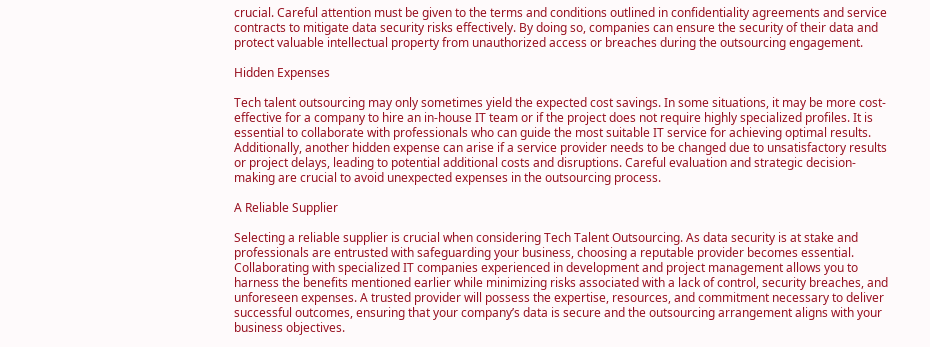crucial. Careful attention must be given to the terms and conditions outlined in confidentiality agreements and service contracts to mitigate data security risks effectively. By doing so, companies can ensure the security of their data and protect valuable intellectual property from unauthorized access or breaches during the outsourcing engagement.

Hidden Expenses

Tech talent outsourcing may only sometimes yield the expected cost savings. In some situations, it may be more cost-effective for a company to hire an in-house IT team or if the project does not require highly specialized profiles. It is essential to collaborate with professionals who can guide the most suitable IT service for achieving optimal results. Additionally, another hidden expense can arise if a service provider needs to be changed due to unsatisfactory results or project delays, leading to potential additional costs and disruptions. Careful evaluation and strategic decision-making are crucial to avoid unexpected expenses in the outsourcing process.

A Reliable Supplier

Selecting a reliable supplier is crucial when considering Tech Talent Outsourcing. As data security is at stake and professionals are entrusted with safeguarding your business, choosing a reputable provider becomes essential. Collaborating with specialized IT companies experienced in development and project management allows you to harness the benefits mentioned earlier while minimizing risks associated with a lack of control, security breaches, and unforeseen expenses. A trusted provider will possess the expertise, resources, and commitment necessary to deliver successful outcomes, ensuring that your company’s data is secure and the outsourcing arrangement aligns with your business objectives.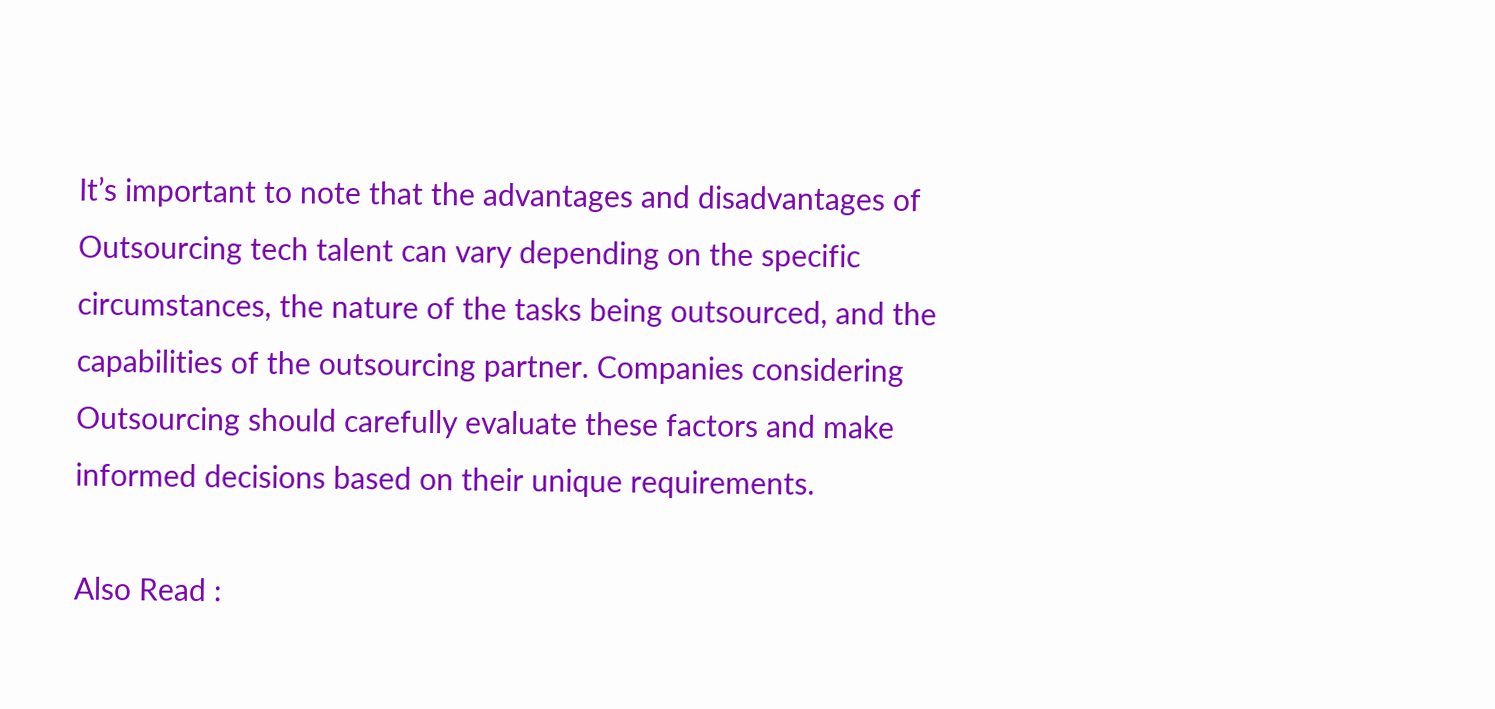It’s important to note that the advantages and disadvantages of Outsourcing tech talent can vary depending on the specific circumstances, the nature of the tasks being outsourced, and the capabilities of the outsourcing partner. Companies considering Outsourcing should carefully evaluate these factors and make informed decisions based on their unique requirements.

Also Read :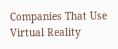Companies That Use Virtual Reality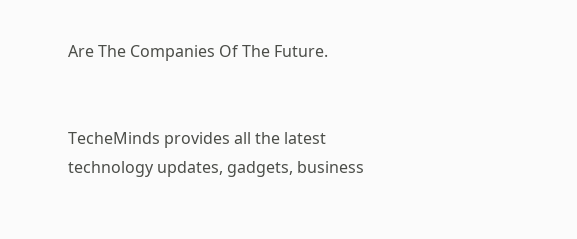Are The Companies Of The Future.


TecheMinds provides all the latest technology updates, gadgets, business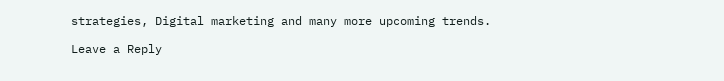strategies, Digital marketing and many more upcoming trends.

Leave a Reply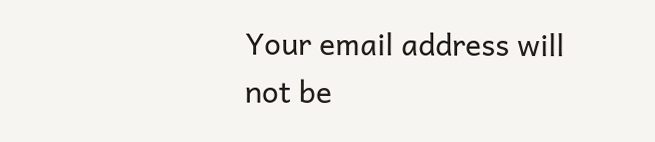Your email address will not be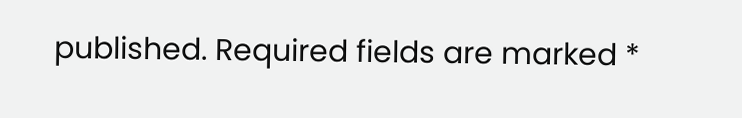published. Required fields are marked *